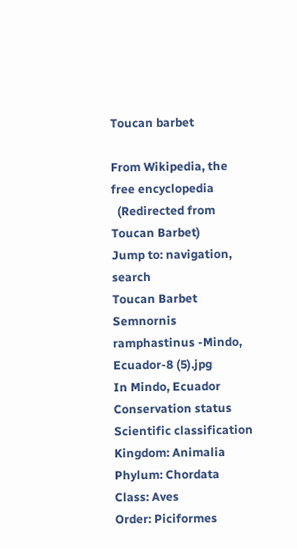Toucan barbet

From Wikipedia, the free encyclopedia
  (Redirected from Toucan Barbet)
Jump to: navigation, search
Toucan Barbet
Semnornis ramphastinus -Mindo, Ecuador-8 (5).jpg
In Mindo, Ecuador
Conservation status
Scientific classification
Kingdom: Animalia
Phylum: Chordata
Class: Aves
Order: Piciformes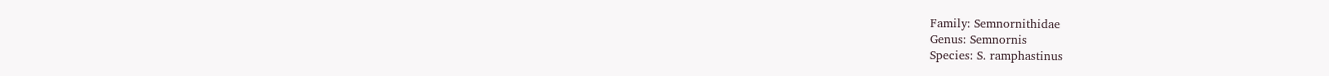Family: Semnornithidae
Genus: Semnornis
Species: S. ramphastinus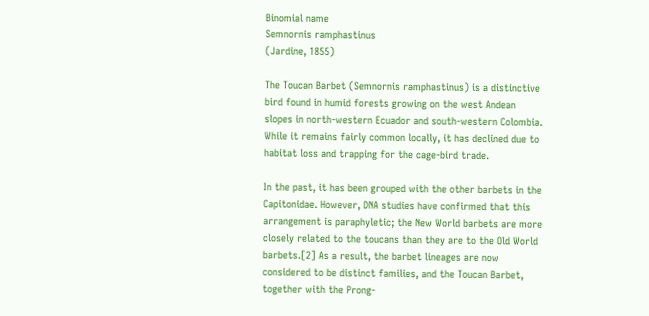Binomial name
Semnornis ramphastinus
(Jardine, 1855)

The Toucan Barbet (Semnornis ramphastinus) is a distinctive bird found in humid forests growing on the west Andean slopes in north-western Ecuador and south-western Colombia. While it remains fairly common locally, it has declined due to habitat loss and trapping for the cage-bird trade.

In the past, it has been grouped with the other barbets in the Capitonidae. However, DNA studies have confirmed that this arrangement is paraphyletic; the New World barbets are more closely related to the toucans than they are to the Old World barbets.[2] As a result, the barbet lineages are now considered to be distinct families, and the Toucan Barbet, together with the Prong-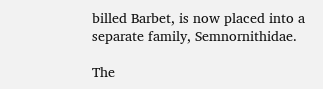billed Barbet, is now placed into a separate family, Semnornithidae.

The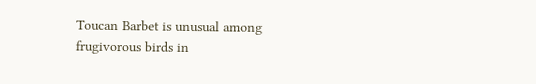Toucan Barbet is unusual among frugivorous birds in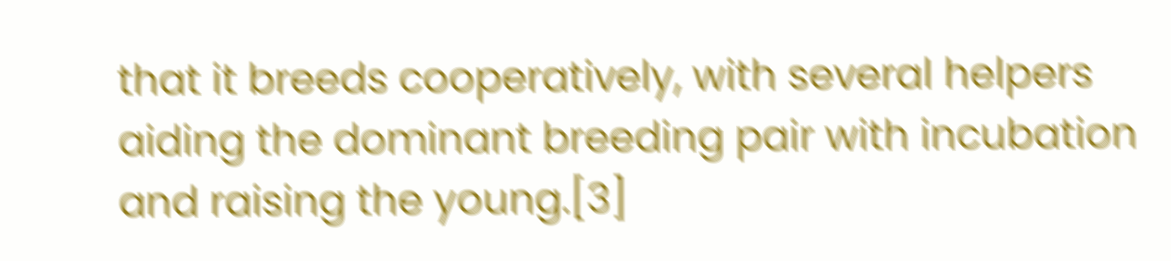that it breeds cooperatively, with several helpers aiding the dominant breeding pair with incubation and raising the young.[3]